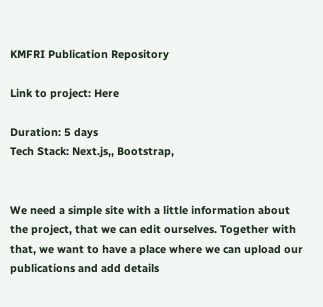KMFRI Publication Repository

Link to project: Here

Duration: 5 days
Tech Stack: Next.js,, Bootstrap,


We need a simple site with a little information about the project, that we can edit ourselves. Together with that, we want to have a place where we can upload our publications and add details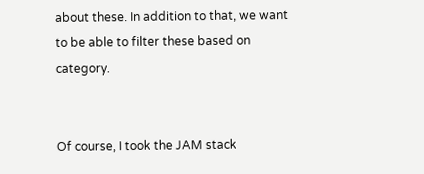about these. In addition to that, we want to be able to filter these based on category.


Of course, I took the JAM stack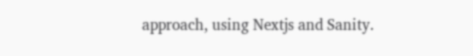approach, using Nextjs and Sanity.